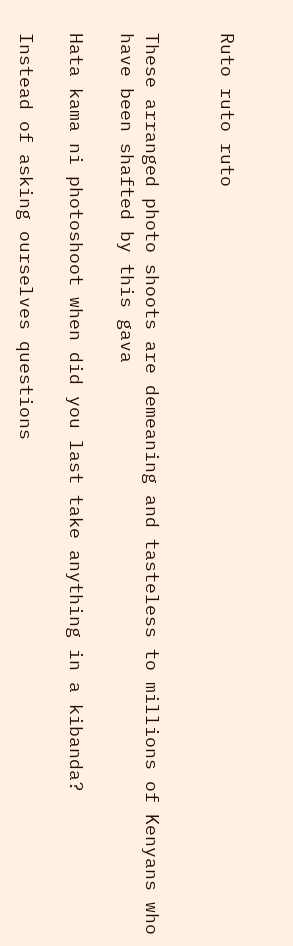Ruto ruto ruto


These arranged photo shoots are demeaning and tasteless to millions of Kenyans who have been shafted by this gava

Hata kama ni photoshoot when did you last take anything in a kibanda?

Instead of asking ourselves questions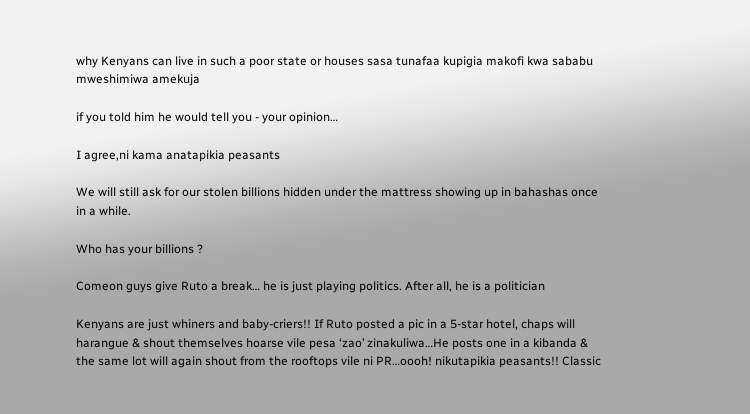why Kenyans can live in such a poor state or houses sasa tunafaa kupigia makofi kwa sababu mweshimiwa amekuja

if you told him he would tell you - your opinion…

I agree,ni kama anatapikia peasants

We will still ask for our stolen billions hidden under the mattress showing up in bahashas once in a while.

Who has your billions ?

Comeon guys give Ruto a break… he is just playing politics. After all, he is a politician

Kenyans are just whiners and baby-criers!! If Ruto posted a pic in a 5-star hotel, chaps will harangue & shout themselves hoarse vile pesa ‘zao’ zinakuliwa…He posts one in a kibanda & the same lot will again shout from the rooftops vile ni PR…oooh! nikutapikia peasants!! Classic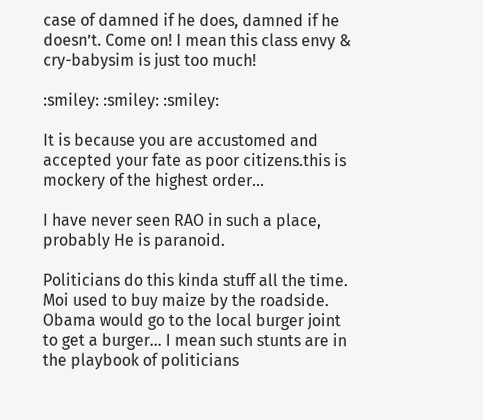case of damned if he does, damned if he doesn’t. Come on! I mean this class envy & cry-babysim is just too much!

:smiley: :smiley: :smiley:

It is because you are accustomed and accepted your fate as poor citizens.this is mockery of the highest order…

I have never seen RAO in such a place, probably He is paranoid.

Politicians do this kinda stuff all the time. Moi used to buy maize by the roadside. Obama would go to the local burger joint to get a burger… I mean such stunts are in the playbook of politicians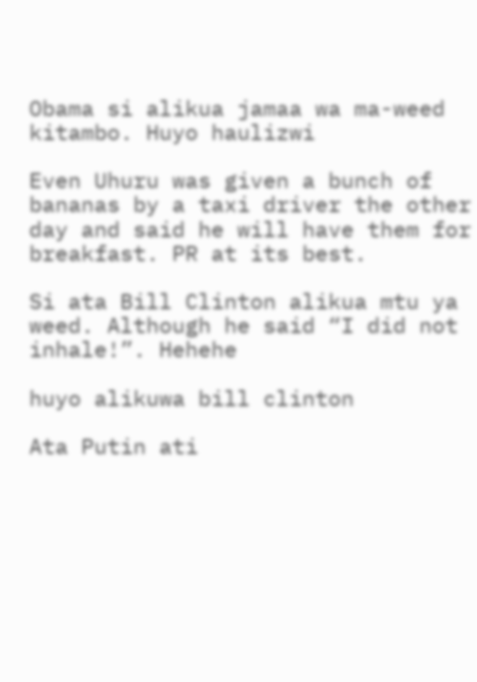Obama si alikua jamaa wa ma-weed kitambo. Huyo haulizwi

Even Uhuru was given a bunch of bananas by a taxi driver the other day and said he will have them for breakfast. PR at its best.

Si ata Bill Clinton alikua mtu ya weed. Although he said “I did not inhale!”. Hehehe

huyo alikuwa bill clinton

Ata Putin ati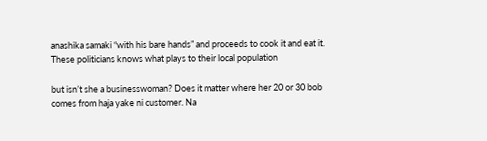anashika samaki “with his bare hands” and proceeds to cook it and eat it. These politicians knows what plays to their local population

but isn’t she a businesswoman? Does it matter where her 20 or 30 bob comes from haja yake ni customer. Na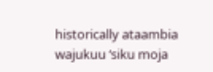historically ataambia wajukuu ‘siku moja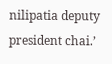nilipatia deputy president chai.’